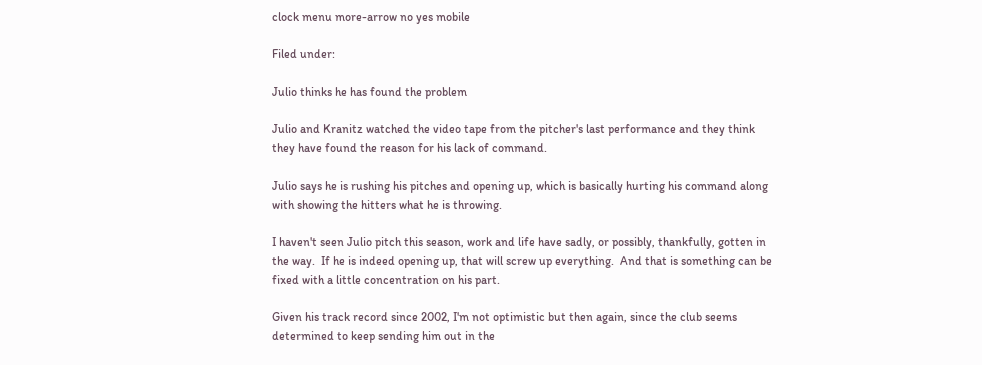clock menu more-arrow no yes mobile

Filed under:

Julio thinks he has found the problem

Julio and Kranitz watched the video tape from the pitcher's last performance and they think they have found the reason for his lack of command.

Julio says he is rushing his pitches and opening up, which is basically hurting his command along with showing the hitters what he is throwing.

I haven't seen Julio pitch this season, work and life have sadly, or possibly, thankfully, gotten in the way.  If he is indeed opening up, that will screw up everything.  And that is something can be fixed with a little concentration on his part.

Given his track record since 2002, I'm not optimistic but then again, since the club seems determined to keep sending him out in the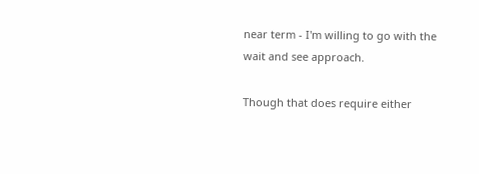near term - I'm willing to go with the wait and see approach.

Though that does require either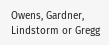Owens, Gardner, Lindstorm or Gregg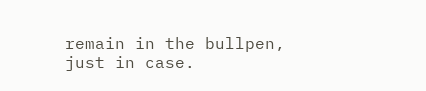remain in the bullpen, just in case.